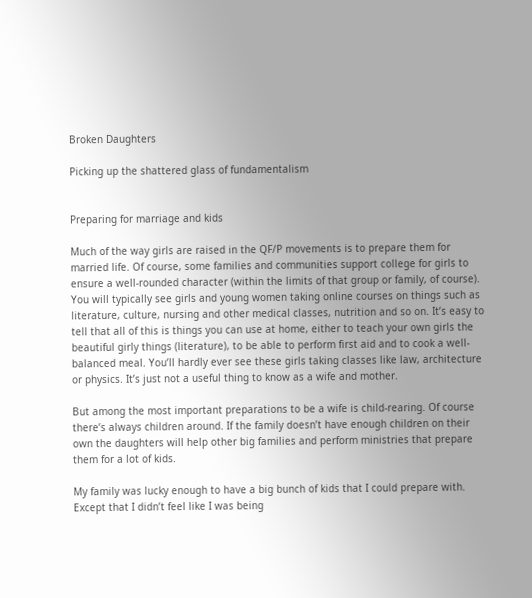Broken Daughters

Picking up the shattered glass of fundamentalism


Preparing for marriage and kids

Much of the way girls are raised in the QF/P movements is to prepare them for married life. Of course, some families and communities support college for girls to ensure a well-rounded character (within the limits of that group or family, of course). You will typically see girls and young women taking online courses on things such as literature, culture, nursing and other medical classes, nutrition and so on. It’s easy to tell that all of this is things you can use at home, either to teach your own girls the beautiful girly things (literature), to be able to perform first aid and to cook a well-balanced meal. You’ll hardly ever see these girls taking classes like law, architecture or physics. It’s just not a useful thing to know as a wife and mother.

But among the most important preparations to be a wife is child-rearing. Of course there’s always children around. If the family doesn’t have enough children on their own the daughters will help other big families and perform ministries that prepare them for a lot of kids.

My family was lucky enough to have a big bunch of kids that I could prepare with. Except that I didn’t feel like I was being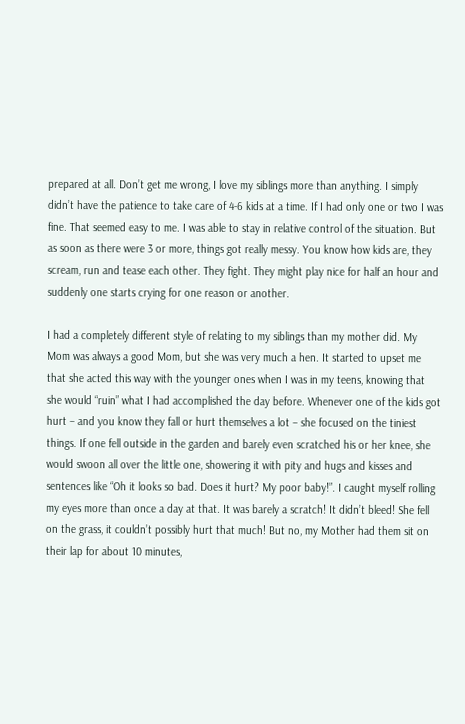prepared at all. Don’t get me wrong, I love my siblings more than anything. I simply didn’t have the patience to take care of 4-6 kids at a time. If I had only one or two I was fine. That seemed easy to me. I was able to stay in relative control of the situation. But as soon as there were 3 or more, things got really messy. You know how kids are, they scream, run and tease each other. They fight. They might play nice for half an hour and suddenly one starts crying for one reason or another.

I had a completely different style of relating to my siblings than my mother did. My Mom was always a good Mom, but she was very much a hen. It started to upset me that she acted this way with the younger ones when I was in my teens, knowing that she would “ruin” what I had accomplished the day before. Whenever one of the kids got hurt – and you know they fall or hurt themselves a lot – she focused on the tiniest things. If one fell outside in the garden and barely even scratched his or her knee, she would swoon all over the little one, showering it with pity and hugs and kisses and sentences like “Oh it looks so bad. Does it hurt? My poor baby!”. I caught myself rolling my eyes more than once a day at that. It was barely a scratch! It didn’t bleed! She fell on the grass, it couldn’t possibly hurt that much! But no, my Mother had them sit on their lap for about 10 minutes,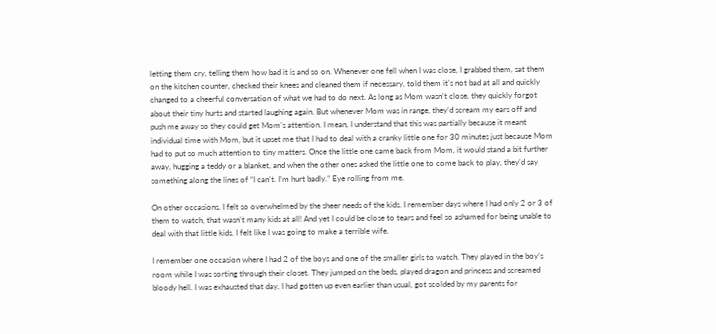letting them cry, telling them how bad it is and so on. Whenever one fell when I was close, I grabbed them, sat them on the kitchen counter, checked their knees and cleaned them if necessary, told them it’s not bad at all and quickly changed to a cheerful conversation of what we had to do next. As long as Mom wasn’t close, they quickly forgot about their tiny hurts and started laughing again. But whenever Mom was in range, they’d scream my ears off and push me away so they could get Mom’s attention. I mean, I understand that this was partially because it meant individual time with Mom, but it upset me that I had to deal with a cranky little one for 30 minutes just because Mom had to put so much attention to tiny matters. Once the little one came back from Mom, it would stand a bit further away, hugging a teddy or a blanket, and when the other ones asked the little one to come back to play, they’d say something along the lines of “I can’t. I’m hurt badly.” Eye rolling from me.

On other occasions, I felt so overwhelmed by the sheer needs of the kids. I remember days where I had only 2 or 3 of them to watch, that wasn’t many kids at all! And yet I could be close to tears and feel so ashamed for being unable to deal with that little kids. I felt like I was going to make a terrible wife.

I remember one occasion where I had 2 of the boys and one of the smaller girls to watch. They played in the boy’s room while I was sorting through their closet. They jumped on the beds, played dragon and princess and screamed bloody hell. I was exhausted that day, I had gotten up even earlier than usual, got scolded by my parents for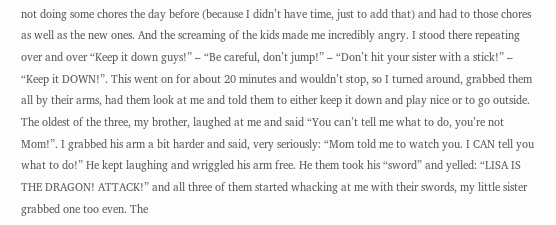not doing some chores the day before (because I didn’t have time, just to add that) and had to those chores as well as the new ones. And the screaming of the kids made me incredibly angry. I stood there repeating over and over “Keep it down guys!” – “Be careful, don’t jump!” – “Don’t hit your sister with a stick!” – “Keep it DOWN!”. This went on for about 20 minutes and wouldn’t stop, so I turned around, grabbed them all by their arms, had them look at me and told them to either keep it down and play nice or to go outside. The oldest of the three, my brother, laughed at me and said “You can’t tell me what to do, you’re not Mom!”. I grabbed his arm a bit harder and said, very seriously: “Mom told me to watch you. I CAN tell you what to do!” He kept laughing and wriggled his arm free. He them took his “sword” and yelled: “LISA IS THE DRAGON! ATTACK!” and all three of them started whacking at me with their swords, my little sister grabbed one too even. The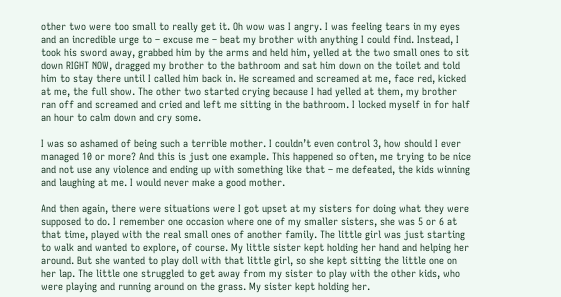other two were too small to really get it. Oh wow was I angry. I was feeling tears in my eyes and an incredible urge to – excuse me – beat my brother with anything I could find. Instead, I took his sword away, grabbed him by the arms and held him, yelled at the two small ones to sit down RIGHT NOW, dragged my brother to the bathroom and sat him down on the toilet and told him to stay there until I called him back in. He screamed and screamed at me, face red, kicked at me, the full show. The other two started crying because I had yelled at them, my brother ran off and screamed and cried and left me sitting in the bathroom. I locked myself in for half an hour to calm down and cry some.

I was so ashamed of being such a terrible mother. I couldn’t even control 3, how should I ever managed 10 or more? And this is just one example. This happened so often, me trying to be nice and not use any violence and ending up with something like that – me defeated, the kids winning and laughing at me. I would never make a good mother.

And then again, there were situations were I got upset at my sisters for doing what they were supposed to do. I remember one occasion where one of my smaller sisters, she was 5 or 6 at that time, played with the real small ones of another family. The little girl was just starting to walk and wanted to explore, of course. My little sister kept holding her hand and helping her around. But she wanted to play doll with that little girl, so she kept sitting the little one on her lap. The little one struggled to get away from my sister to play with the other kids, who were playing and running around on the grass. My sister kept holding her.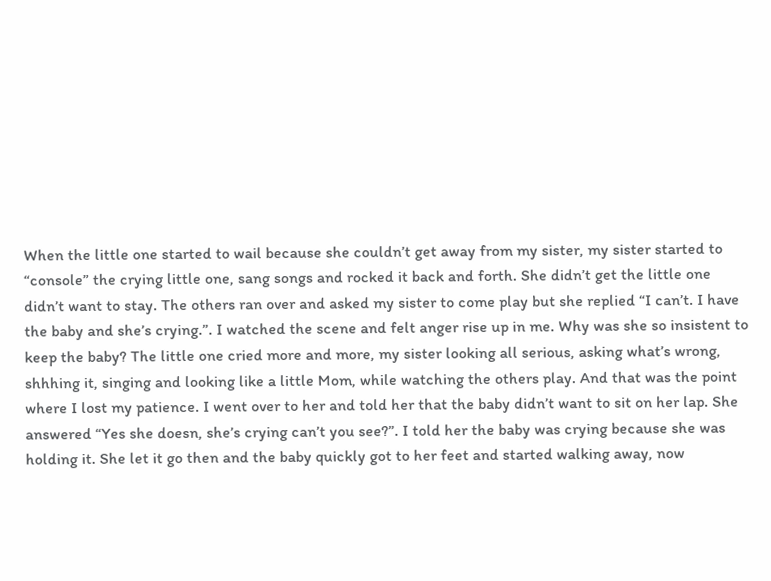When the little one started to wail because she couldn’t get away from my sister, my sister started to “console” the crying little one, sang songs and rocked it back and forth. She didn’t get the little one didn’t want to stay. The others ran over and asked my sister to come play but she replied “I can’t. I have the baby and she’s crying.”. I watched the scene and felt anger rise up in me. Why was she so insistent to keep the baby? The little one cried more and more, my sister looking all serious, asking what’s wrong, shhhing it, singing and looking like a little Mom, while watching the others play. And that was the point where I lost my patience. I went over to her and told her that the baby didn’t want to sit on her lap. She answered “Yes she doesn, she’s crying can’t you see?”. I told her the baby was crying because she was holding it. She let it go then and the baby quickly got to her feet and started walking away, now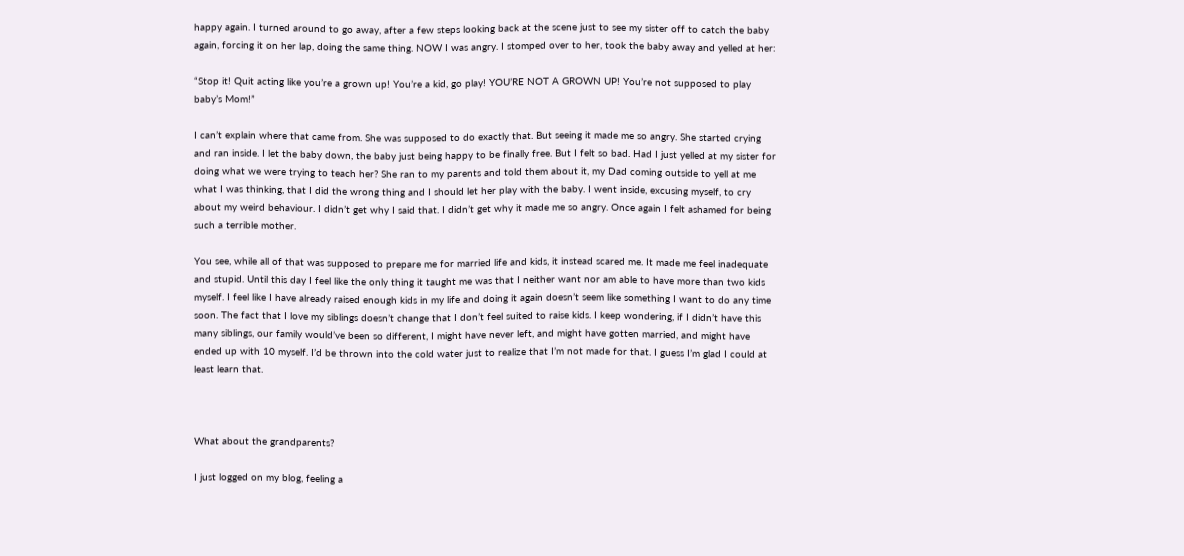happy again. I turned around to go away, after a few steps looking back at the scene just to see my sister off to catch the baby again, forcing it on her lap, doing the same thing. NOW I was angry. I stomped over to her, took the baby away and yelled at her:

“Stop it! Quit acting like you’re a grown up! You’re a kid, go play! YOU’RE NOT A GROWN UP! You’re not supposed to play baby’s Mom!”

I can’t explain where that came from. She was supposed to do exactly that. But seeing it made me so angry. She started crying and ran inside. I let the baby down, the baby just being happy to be finally free. But I felt so bad. Had I just yelled at my sister for doing what we were trying to teach her? She ran to my parents and told them about it, my Dad coming outside to yell at me what I was thinking, that I did the wrong thing and I should let her play with the baby. I went inside, excusing myself, to cry about my weird behaviour. I didn’t get why I said that. I didn’t get why it made me so angry. Once again I felt ashamed for being such a terrible mother.

You see, while all of that was supposed to prepare me for married life and kids, it instead scared me. It made me feel inadequate and stupid. Until this day I feel like the only thing it taught me was that I neither want nor am able to have more than two kids myself. I feel like I have already raised enough kids in my life and doing it again doesn’t seem like something I want to do any time soon. The fact that I love my siblings doesn’t change that I don’t feel suited to raise kids. I keep wondering, if I didn’t have this many siblings, our family would’ve been so different, I might have never left, and might have gotten married, and might have ended up with 10 myself. I’d be thrown into the cold water just to realize that I’m not made for that. I guess I’m glad I could at least learn that.



What about the grandparents?

I just logged on my blog, feeling a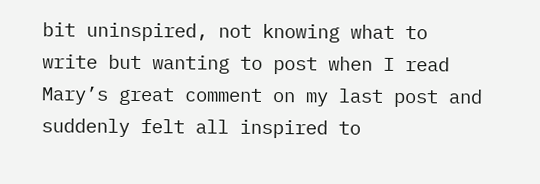bit uninspired, not knowing what to write but wanting to post when I read Mary’s great comment on my last post and suddenly felt all inspired to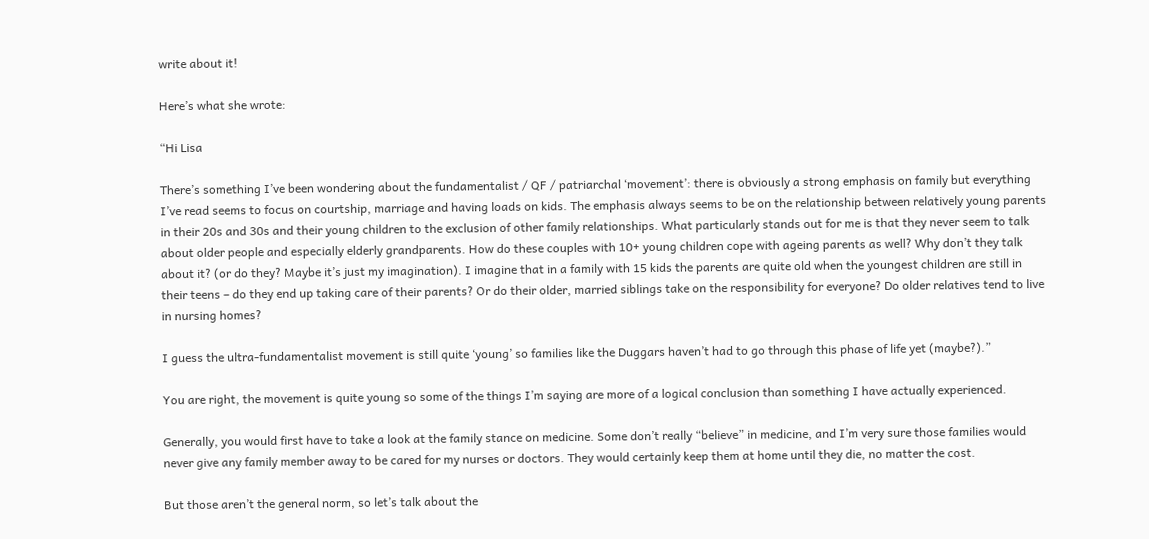write about it!

Here’s what she wrote:

“Hi Lisa

There’s something I’ve been wondering about the fundamentalist / QF / patriarchal ‘movement’: there is obviously a strong emphasis on family but everything I’ve read seems to focus on courtship, marriage and having loads on kids. The emphasis always seems to be on the relationship between relatively young parents in their 20s and 30s and their young children to the exclusion of other family relationships. What particularly stands out for me is that they never seem to talk about older people and especially elderly grandparents. How do these couples with 10+ young children cope with ageing parents as well? Why don’t they talk about it? (or do they? Maybe it’s just my imagination). I imagine that in a family with 15 kids the parents are quite old when the youngest children are still in their teens – do they end up taking care of their parents? Or do their older, married siblings take on the responsibility for everyone? Do older relatives tend to live in nursing homes?

I guess the ultra-fundamentalist movement is still quite ‘young’ so families like the Duggars haven’t had to go through this phase of life yet (maybe?).”

You are right, the movement is quite young so some of the things I’m saying are more of a logical conclusion than something I have actually experienced.

Generally, you would first have to take a look at the family stance on medicine. Some don’t really “believe” in medicine, and I’m very sure those families would never give any family member away to be cared for my nurses or doctors. They would certainly keep them at home until they die, no matter the cost.

But those aren’t the general norm, so let’s talk about the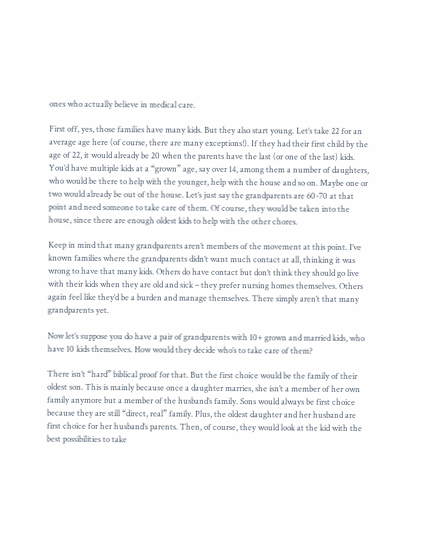ones who actually believe in medical care.

First off, yes, those families have many kids. But they also start young. Let’s take 22 for an average age here (of course, there are many exceptions!). If they had their first child by the age of 22, it would already be 20 when the parents have the last (or one of the last) kids. You’d have multiple kids at a “grown” age, say over 14, among them a number of daughters, who would be there to help with the younger, help with the house and so on. Maybe one or two would already be out of the house. Let’s just say the grandparents are 60-70 at that point and need someone to take care of them. Of course, they would be taken into the house, since there are enough oldest kids to help with the other chores.

Keep in mind that many grandparents aren’t members of the movement at this point. I’ve known families where the grandparents didn’t want much contact at all, thinking it was wrong to have that many kids. Others do have contact but don’t think they should go live with their kids when they are old and sick – they prefer nursing homes themselves. Others again feel like they’d be a burden and manage themselves. There simply aren’t that many grandparents yet.

Now let’s suppose you do have a pair of grandparents with 10+ grown and married kids, who have 10 kids themselves. How would they decide who’s to take care of them?

There isn’t “hard” biblical proof for that. But the first choice would be the family of their oldest son. This is mainly because once a daughter marries, she isn’t a member of her own family anymore but a member of the husband’s family. Sons would always be first choice because they are still “direct, real” family. Plus, the oldest daughter and her husband are first choice for her husband’s parents. Then, of course, they would look at the kid with the best possibilities to take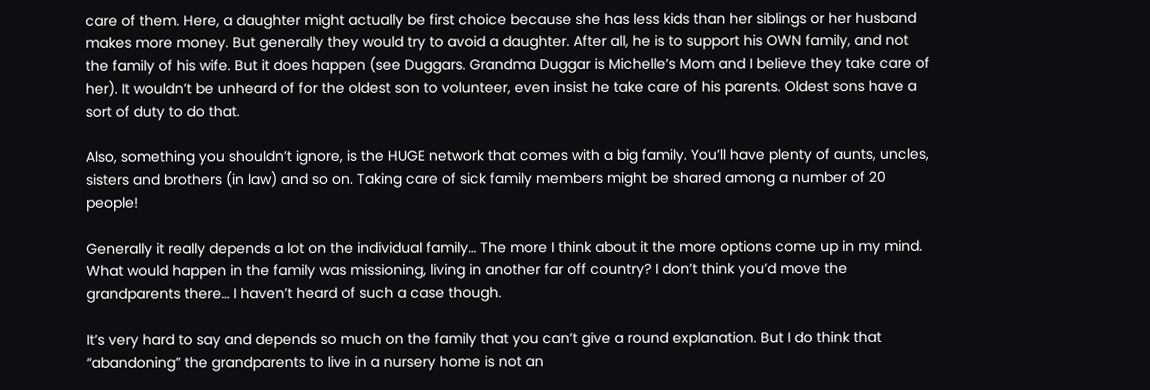care of them. Here, a daughter might actually be first choice because she has less kids than her siblings or her husband makes more money. But generally they would try to avoid a daughter. After all, he is to support his OWN family, and not the family of his wife. But it does happen (see Duggars. Grandma Duggar is Michelle’s Mom and I believe they take care of her). It wouldn’t be unheard of for the oldest son to volunteer, even insist he take care of his parents. Oldest sons have a sort of duty to do that.

Also, something you shouldn’t ignore, is the HUGE network that comes with a big family. You’ll have plenty of aunts, uncles, sisters and brothers (in law) and so on. Taking care of sick family members might be shared among a number of 20 people!

Generally it really depends a lot on the individual family… The more I think about it the more options come up in my mind. What would happen in the family was missioning, living in another far off country? I don’t think you’d move the grandparents there… I haven’t heard of such a case though.

It’s very hard to say and depends so much on the family that you can’t give a round explanation. But I do think that “abandoning” the grandparents to live in a nursery home is not an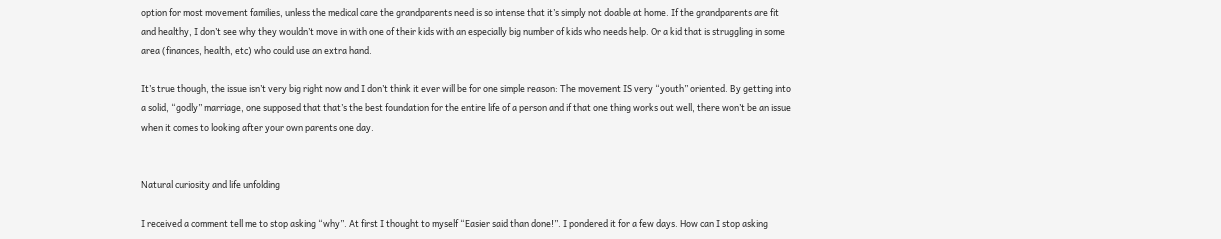option for most movement families, unless the medical care the grandparents need is so intense that it’s simply not doable at home. If the grandparents are fit and healthy, I don’t see why they wouldn’t move in with one of their kids with an especially big number of kids who needs help. Or a kid that is struggling in some area (finances, health, etc) who could use an extra hand.

It’s true though, the issue isn’t very big right now and I don’t think it ever will be for one simple reason: The movement IS very “youth” oriented. By getting into a solid, “godly” marriage, one supposed that that’s the best foundation for the entire life of a person and if that one thing works out well, there won’t be an issue when it comes to looking after your own parents one day.


Natural curiosity and life unfolding

I received a comment tell me to stop asking “why”. At first I thought to myself “Easier said than done!”. I pondered it for a few days. How can I stop asking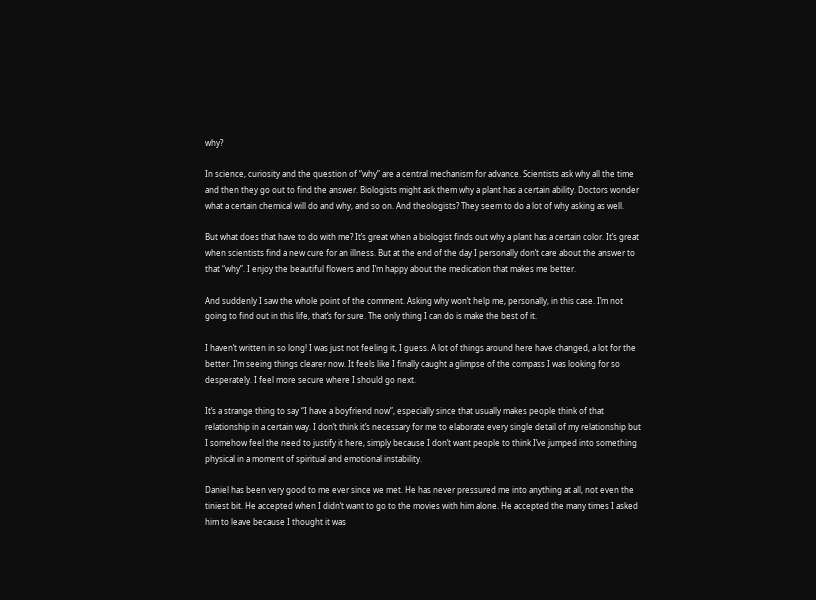why?

In science, curiosity and the question of “why” are a central mechanism for advance. Scientists ask why all the time and then they go out to find the answer. Biologists might ask them why a plant has a certain ability. Doctors wonder what a certain chemical will do and why, and so on. And theologists? They seem to do a lot of why asking as well.

But what does that have to do with me? It’s great when a biologist finds out why a plant has a certain color. It’s great when scientists find a new cure for an illness. But at the end of the day I personally don’t care about the answer to that “why”. I enjoy the beautiful flowers and I’m happy about the medication that makes me better.

And suddenly I saw the whole point of the comment. Asking why won’t help me, personally, in this case. I’m not going to find out in this life, that’s for sure. The only thing I can do is make the best of it.

I haven’t written in so long! I was just not feeling it, I guess. A lot of things around here have changed, a lot for the better. I’m seeing things clearer now. It feels like I finally caught a glimpse of the compass I was looking for so desperately. I feel more secure where I should go next.

It’s a strange thing to say “I have a boyfriend now”, especially since that usually makes people think of that relationship in a certain way. I don’t think it’s necessary for me to elaborate every single detail of my relationship but I somehow feel the need to justify it here, simply because I don’t want people to think I’ve jumped into something physical in a moment of spiritual and emotional instability.

Daniel has been very good to me ever since we met. He has never pressured me into anything at all, not even the tiniest bit. He accepted when I didn’t want to go to the movies with him alone. He accepted the many times I asked him to leave because I thought it was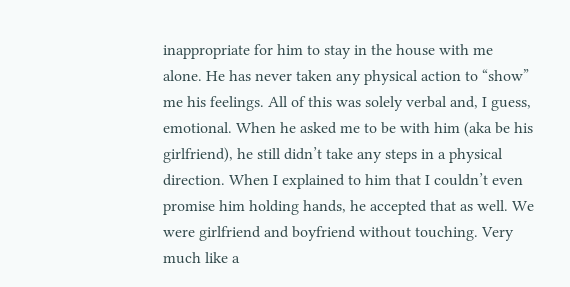inappropriate for him to stay in the house with me alone. He has never taken any physical action to “show” me his feelings. All of this was solely verbal and, I guess, emotional. When he asked me to be with him (aka be his girlfriend), he still didn’t take any steps in a physical direction. When I explained to him that I couldn’t even promise him holding hands, he accepted that as well. We were girlfriend and boyfriend without touching. Very much like a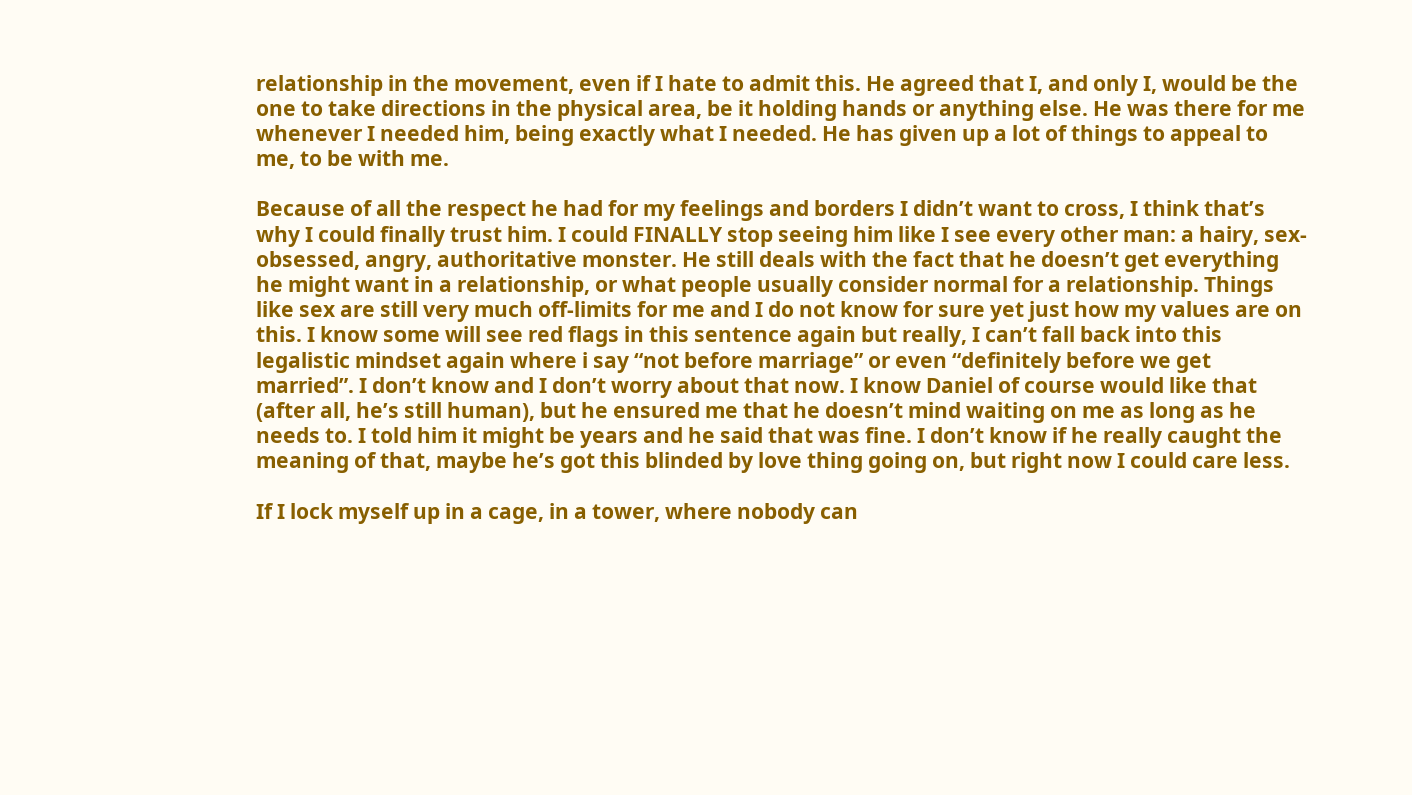relationship in the movement, even if I hate to admit this. He agreed that I, and only I, would be the one to take directions in the physical area, be it holding hands or anything else. He was there for me whenever I needed him, being exactly what I needed. He has given up a lot of things to appeal to me, to be with me.

Because of all the respect he had for my feelings and borders I didn’t want to cross, I think that’s why I could finally trust him. I could FINALLY stop seeing him like I see every other man: a hairy, sex-obsessed, angry, authoritative monster. He still deals with the fact that he doesn’t get everything he might want in a relationship, or what people usually consider normal for a relationship. Things like sex are still very much off-limits for me and I do not know for sure yet just how my values are on this. I know some will see red flags in this sentence again but really, I can’t fall back into this legalistic mindset again where i say “not before marriage” or even “definitely before we get married”. I don’t know and I don’t worry about that now. I know Daniel of course would like that (after all, he’s still human), but he ensured me that he doesn’t mind waiting on me as long as he needs to. I told him it might be years and he said that was fine. I don’t know if he really caught the meaning of that, maybe he’s got this blinded by love thing going on, but right now I could care less.

If I lock myself up in a cage, in a tower, where nobody can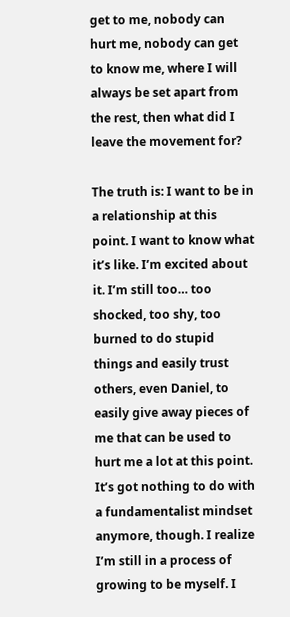get to me, nobody can hurt me, nobody can get to know me, where I will always be set apart from the rest, then what did I leave the movement for?

The truth is: I want to be in a relationship at this point. I want to know what it’s like. I’m excited about it. I’m still too… too shocked, too shy, too burned to do stupid things and easily trust others, even Daniel, to easily give away pieces of me that can be used to hurt me a lot at this point. It’s got nothing to do with a fundamentalist mindset anymore, though. I realize I’m still in a process of growing to be myself. I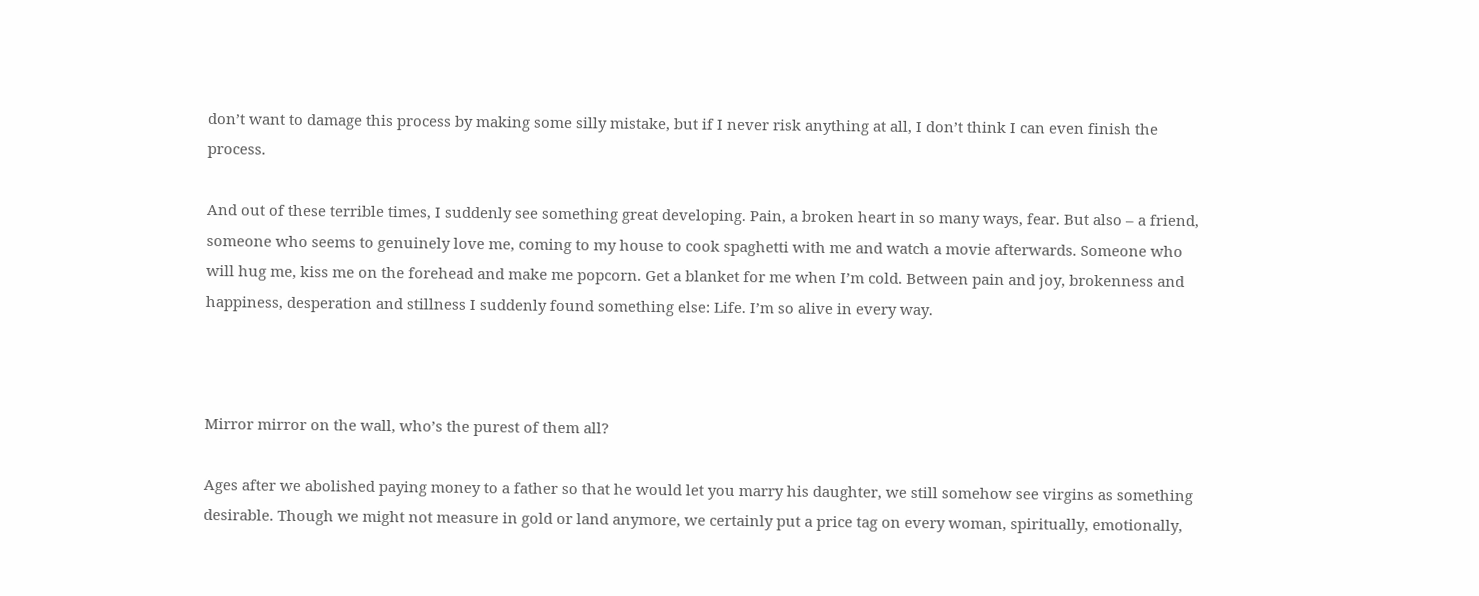don’t want to damage this process by making some silly mistake, but if I never risk anything at all, I don’t think I can even finish the process.

And out of these terrible times, I suddenly see something great developing. Pain, a broken heart in so many ways, fear. But also – a friend, someone who seems to genuinely love me, coming to my house to cook spaghetti with me and watch a movie afterwards. Someone who will hug me, kiss me on the forehead and make me popcorn. Get a blanket for me when I’m cold. Between pain and joy, brokenness and happiness, desperation and stillness I suddenly found something else: Life. I’m so alive in every way.



Mirror mirror on the wall, who’s the purest of them all?

Ages after we abolished paying money to a father so that he would let you marry his daughter, we still somehow see virgins as something desirable. Though we might not measure in gold or land anymore, we certainly put a price tag on every woman, spiritually, emotionally,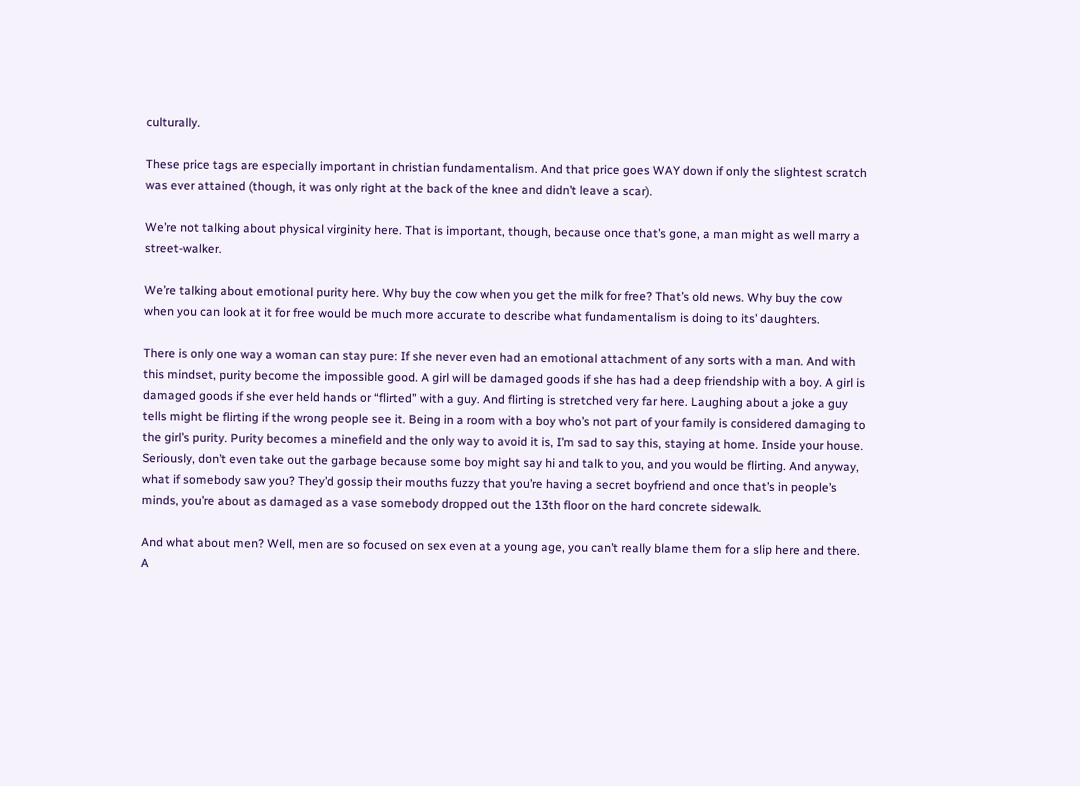culturally.

These price tags are especially important in christian fundamentalism. And that price goes WAY down if only the slightest scratch was ever attained (though, it was only right at the back of the knee and didn’t leave a scar).

We’re not talking about physical virginity here. That is important, though, because once that’s gone, a man might as well marry a street-walker.

We’re talking about emotional purity here. Why buy the cow when you get the milk for free? That’s old news. Why buy the cow when you can look at it for free would be much more accurate to describe what fundamentalism is doing to its’ daughters.

There is only one way a woman can stay pure: If she never even had an emotional attachment of any sorts with a man. And with this mindset, purity become the impossible good. A girl will be damaged goods if she has had a deep friendship with a boy. A girl is damaged goods if she ever held hands or “flirted” with a guy. And flirting is stretched very far here. Laughing about a joke a guy tells might be flirting if the wrong people see it. Being in a room with a boy who’s not part of your family is considered damaging to the girl’s purity. Purity becomes a minefield and the only way to avoid it is, I’m sad to say this, staying at home. Inside your house. Seriously, don’t even take out the garbage because some boy might say hi and talk to you, and you would be flirting. And anyway, what if somebody saw you? They’d gossip their mouths fuzzy that you’re having a secret boyfriend and once that’s in people’s minds, you’re about as damaged as a vase somebody dropped out the 13th floor on the hard concrete sidewalk.

And what about men? Well, men are so focused on sex even at a young age, you can’t really blame them for a slip here and there. A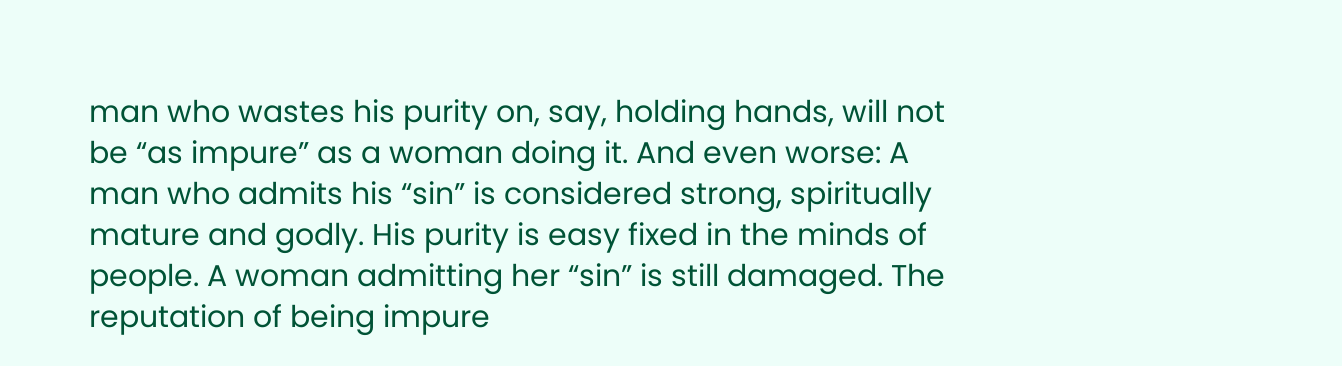man who wastes his purity on, say, holding hands, will not be “as impure” as a woman doing it. And even worse: A man who admits his “sin” is considered strong, spiritually mature and godly. His purity is easy fixed in the minds of people. A woman admitting her “sin” is still damaged. The reputation of being impure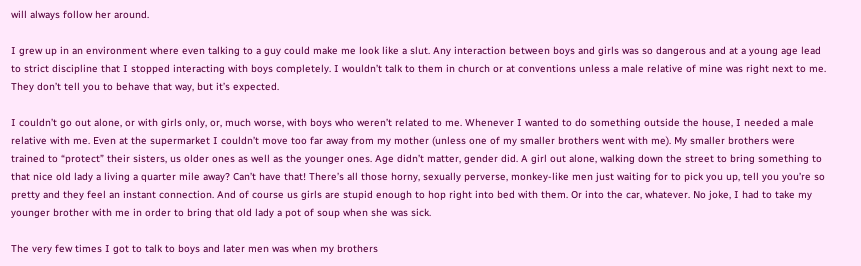will always follow her around.

I grew up in an environment where even talking to a guy could make me look like a slut. Any interaction between boys and girls was so dangerous and at a young age lead to strict discipline that I stopped interacting with boys completely. I wouldn’t talk to them in church or at conventions unless a male relative of mine was right next to me. They don’t tell you to behave that way, but it’s expected.

I couldn’t go out alone, or with girls only, or, much worse, with boys who weren’t related to me. Whenever I wanted to do something outside the house, I needed a male relative with me. Even at the supermarket I couldn’t move too far away from my mother (unless one of my smaller brothers went with me). My smaller brothers were trained to “protect” their sisters, us older ones as well as the younger ones. Age didn’t matter, gender did. A girl out alone, walking down the street to bring something to that nice old lady a living a quarter mile away? Can’t have that! There’s all those horny, sexually perverse, monkey-like men just waiting for to pick you up, tell you you’re so pretty and they feel an instant connection. And of course us girls are stupid enough to hop right into bed with them. Or into the car, whatever. No joke, I had to take my younger brother with me in order to bring that old lady a pot of soup when she was sick.

The very few times I got to talk to boys and later men was when my brothers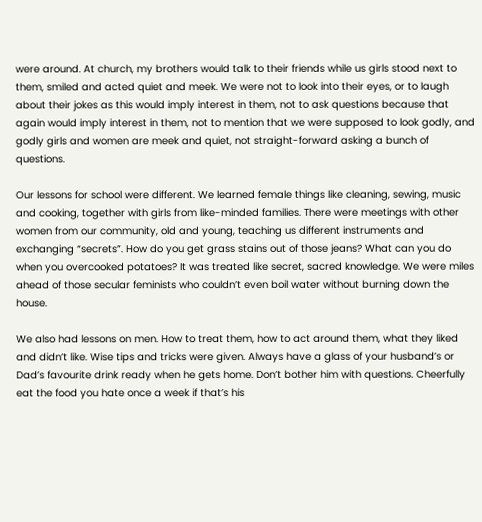were around. At church, my brothers would talk to their friends while us girls stood next to them, smiled and acted quiet and meek. We were not to look into their eyes, or to laugh about their jokes as this would imply interest in them, not to ask questions because that again would imply interest in them, not to mention that we were supposed to look godly, and godly girls and women are meek and quiet, not straight-forward asking a bunch of questions.

Our lessons for school were different. We learned female things like cleaning, sewing, music and cooking, together with girls from like-minded families. There were meetings with other women from our community, old and young, teaching us different instruments and exchanging “secrets”. How do you get grass stains out of those jeans? What can you do when you overcooked potatoes? It was treated like secret, sacred knowledge. We were miles ahead of those secular feminists who couldn’t even boil water without burning down the house.

We also had lessons on men. How to treat them, how to act around them, what they liked and didn’t like. Wise tips and tricks were given. Always have a glass of your husband’s or Dad’s favourite drink ready when he gets home. Don’t bother him with questions. Cheerfully eat the food you hate once a week if that’s his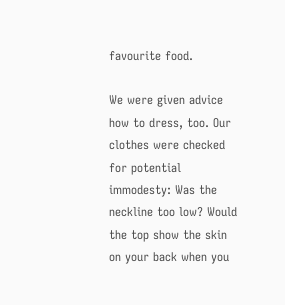favourite food.

We were given advice how to dress, too. Our clothes were checked for potential immodesty: Was the neckline too low? Would the top show the skin on your back when you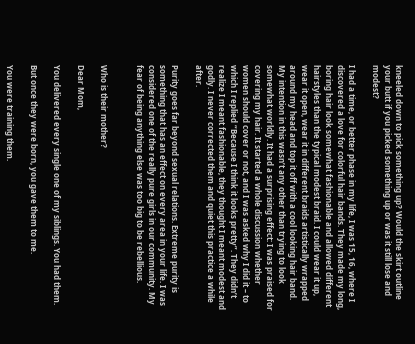kneeled down to pick something up? Would the skirt outline your butt if you picked something up or was it still lose and modest?

I had a time, or better phase in my life, I was 15, 16, where I discovered a love for colorful hair bands. They made my long, boring hair look somewhat fashionable and allowed different hairstyles than the typical modest braid. I could wear it up, wear it open, wear it in different braids artistically wrapped around my head and top it off with a cool looking hair band. My intention in this wasn’t any other than trying to look somewhat worldly. It had a surprising effect: I was praised for covering my hair. It started a whole discussion whether women should cover or not, and I was asked why I did it – to which I replied “Because I think it looks pretty”. They didn’t realize I meant fashionable, they thought I meant modest and godly. I never corrected them and quiet this practice a while after.

Purity goes far beyond sexual relations. Extreme purity is something that has an effect on every area in your life. I was considered one of the really pure girls in our community. My fear of being anything else was too big to be rebellious.


Who is their mother?

Dear Mom,

You delivered every single one of my siblings. You had them.

But once they were born, you gave them to me.

You were training them.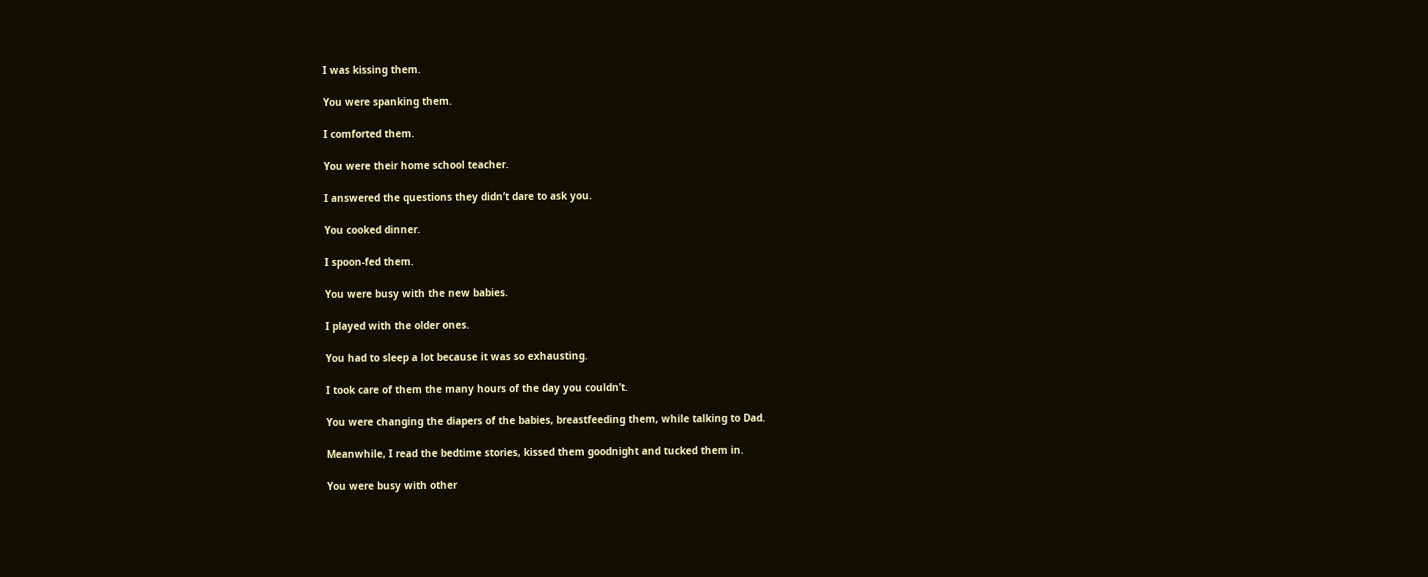I was kissing them.

You were spanking them.

I comforted them.

You were their home school teacher.

I answered the questions they didn’t dare to ask you.

You cooked dinner.

I spoon-fed them.

You were busy with the new babies.

I played with the older ones.

You had to sleep a lot because it was so exhausting.

I took care of them the many hours of the day you couldn’t.

You were changing the diapers of the babies, breastfeeding them, while talking to Dad.

Meanwhile, I read the bedtime stories, kissed them goodnight and tucked them in.

You were busy with other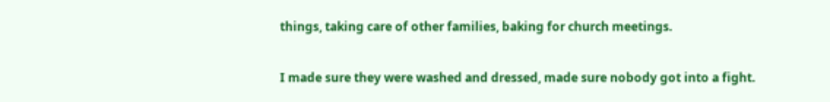things, taking care of other families, baking for church meetings.

I made sure they were washed and dressed, made sure nobody got into a fight.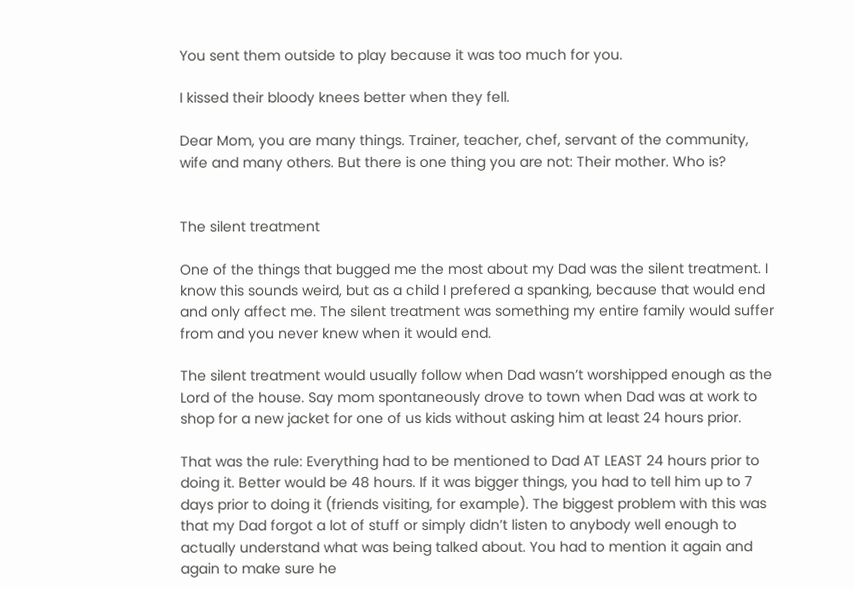You sent them outside to play because it was too much for you.

I kissed their bloody knees better when they fell.

Dear Mom, you are many things. Trainer, teacher, chef, servant of the community, wife and many others. But there is one thing you are not: Their mother. Who is?


The silent treatment

One of the things that bugged me the most about my Dad was the silent treatment. I know this sounds weird, but as a child I prefered a spanking, because that would end and only affect me. The silent treatment was something my entire family would suffer from and you never knew when it would end.

The silent treatment would usually follow when Dad wasn’t worshipped enough as the Lord of the house. Say mom spontaneously drove to town when Dad was at work to shop for a new jacket for one of us kids without asking him at least 24 hours prior.

That was the rule: Everything had to be mentioned to Dad AT LEAST 24 hours prior to doing it. Better would be 48 hours. If it was bigger things, you had to tell him up to 7 days prior to doing it (friends visiting, for example). The biggest problem with this was that my Dad forgot a lot of stuff or simply didn’t listen to anybody well enough to actually understand what was being talked about. You had to mention it again and again to make sure he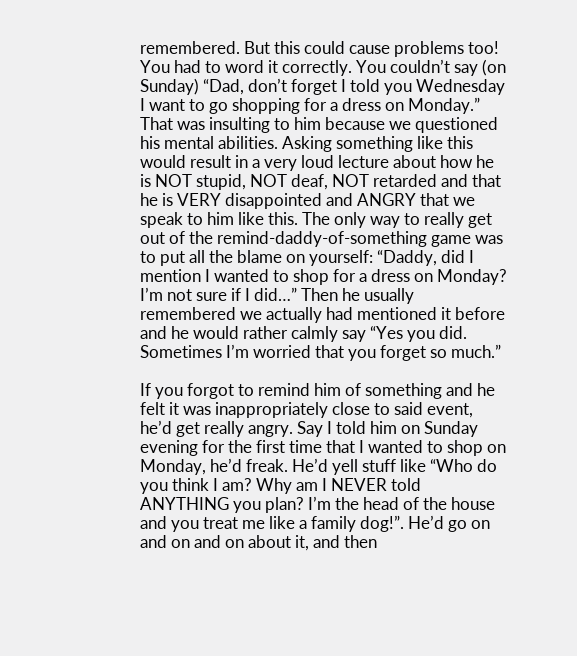remembered. But this could cause problems too! You had to word it correctly. You couldn’t say (on Sunday) “Dad, don’t forget I told you Wednesday I want to go shopping for a dress on Monday.” That was insulting to him because we questioned his mental abilities. Asking something like this would result in a very loud lecture about how he is NOT stupid, NOT deaf, NOT retarded and that he is VERY disappointed and ANGRY that we speak to him like this. The only way to really get out of the remind-daddy-of-something game was to put all the blame on yourself: “Daddy, did I mention I wanted to shop for a dress on Monday? I’m not sure if I did…” Then he usually remembered we actually had mentioned it before and he would rather calmly say “Yes you did. Sometimes I’m worried that you forget so much.”

If you forgot to remind him of something and he felt it was inappropriately close to said event, he’d get really angry. Say I told him on Sunday evening for the first time that I wanted to shop on Monday, he’d freak. He’d yell stuff like “Who do you think I am? Why am I NEVER told ANYTHING you plan? I’m the head of the house and you treat me like a family dog!”. He’d go on and on and on about it, and then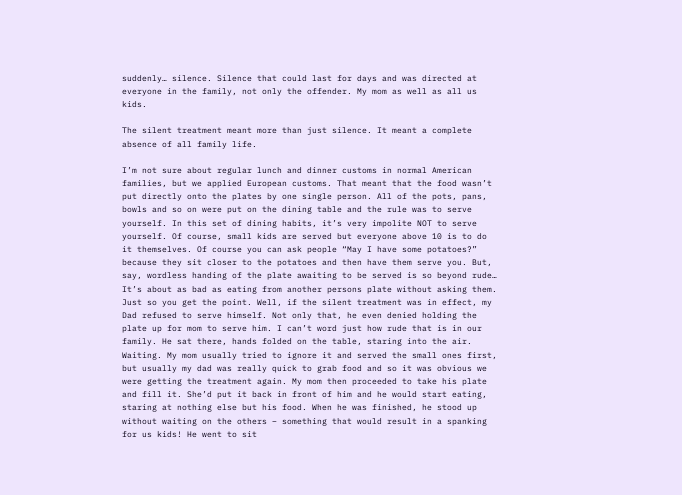suddenly… silence. Silence that could last for days and was directed at everyone in the family, not only the offender. My mom as well as all us kids.

The silent treatment meant more than just silence. It meant a complete absence of all family life.

I’m not sure about regular lunch and dinner customs in normal American families, but we applied European customs. That meant that the food wasn’t put directly onto the plates by one single person. All of the pots, pans, bowls and so on were put on the dining table and the rule was to serve yourself. In this set of dining habits, it’s very impolite NOT to serve yourself. Of course, small kids are served but everyone above 10 is to do it themselves. Of course you can ask people “May I have some potatoes?” because they sit closer to the potatoes and then have them serve you. But, say, wordless handing of the plate awaiting to be served is so beyond rude… It’s about as bad as eating from another persons plate without asking them. Just so you get the point. Well, if the silent treatment was in effect, my Dad refused to serve himself. Not only that, he even denied holding the plate up for mom to serve him. I can’t word just how rude that is in our family. He sat there, hands folded on the table, staring into the air. Waiting. My mom usually tried to ignore it and served the small ones first, but usually my dad was really quick to grab food and so it was obvious we were getting the treatment again. My mom then proceeded to take his plate and fill it. She’d put it back in front of him and he would start eating, staring at nothing else but his food. When he was finished, he stood up without waiting on the others – something that would result in a spanking for us kids! He went to sit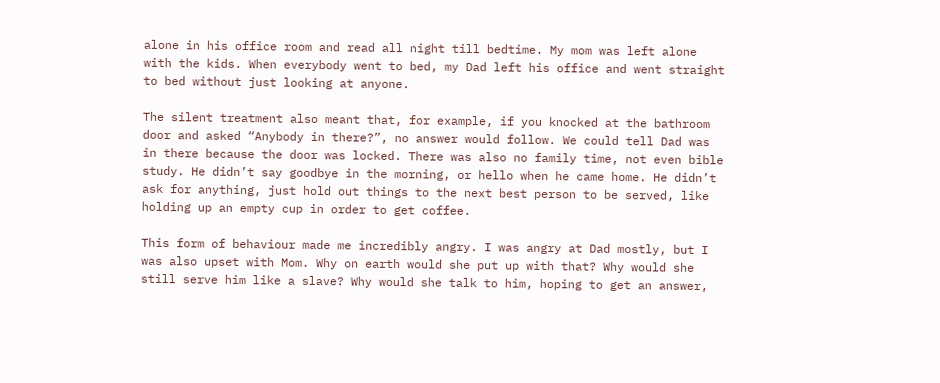alone in his office room and read all night till bedtime. My mom was left alone with the kids. When everybody went to bed, my Dad left his office and went straight to bed without just looking at anyone.

The silent treatment also meant that, for example, if you knocked at the bathroom door and asked “Anybody in there?”, no answer would follow. We could tell Dad was in there because the door was locked. There was also no family time, not even bible study. He didn’t say goodbye in the morning, or hello when he came home. He didn’t ask for anything, just hold out things to the next best person to be served, like holding up an empty cup in order to get coffee.

This form of behaviour made me incredibly angry. I was angry at Dad mostly, but I was also upset with Mom. Why on earth would she put up with that? Why would she still serve him like a slave? Why would she talk to him, hoping to get an answer,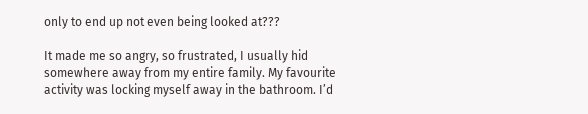only to end up not even being looked at???

It made me so angry, so frustrated, I usually hid somewhere away from my entire family. My favourite activity was locking myself away in the bathroom. I’d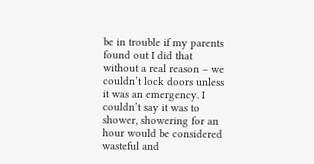be in trouble if my parents found out I did that without a real reason – we couldn’t lock doors unless it was an emergency. I couldn’t say it was to shower, showering for an hour would be considered wasteful and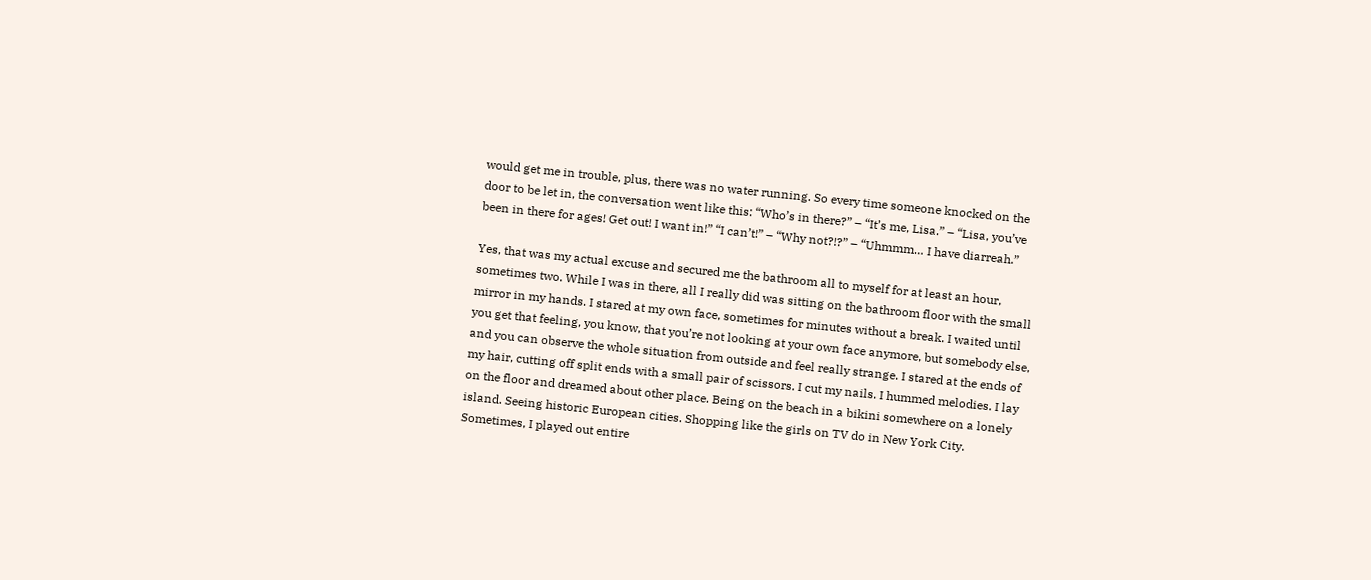would get me in trouble, plus, there was no water running. So every time someone knocked on the door to be let in, the conversation went like this: “Who’s in there?” – “It’s me, Lisa.” – “Lisa, you’ve been in there for ages! Get out! I want in!” “I can’t!” – “Why not?!?” – “Uhmmm… I have diarreah.”

Yes, that was my actual excuse and secured me the bathroom all to myself for at least an hour, sometimes two. While I was in there, all I really did was sitting on the bathroom floor with the small mirror in my hands. I stared at my own face, sometimes for minutes without a break. I waited until you get that feeling, you know, that you’re not looking at your own face anymore, but somebody else, and you can observe the whole situation from outside and feel really strange. I stared at the ends of my hair, cutting off split ends with a small pair of scissors. I cut my nails. I hummed melodies. I lay on the floor and dreamed about other place. Being on the beach in a bikini somewhere on a lonely island. Seeing historic European cities. Shopping like the girls on TV do in New York City. Sometimes, I played out entire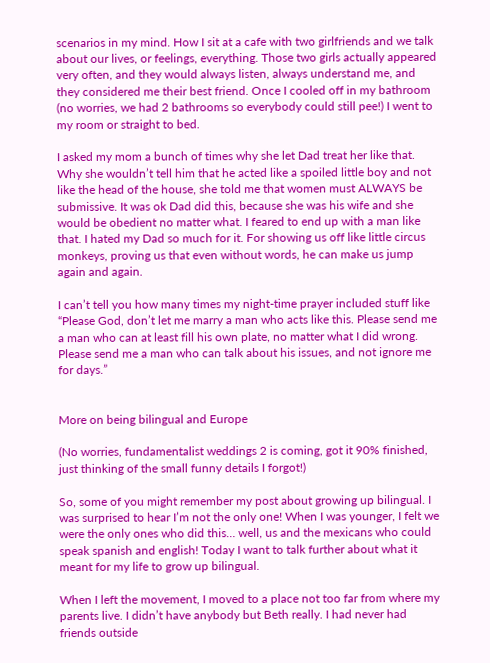scenarios in my mind. How I sit at a cafe with two girlfriends and we talk about our lives, or feelings, everything. Those two girls actually appeared very often, and they would always listen, always understand me, and they considered me their best friend. Once I cooled off in my bathroom (no worries, we had 2 bathrooms so everybody could still pee!) I went to my room or straight to bed.

I asked my mom a bunch of times why she let Dad treat her like that. Why she wouldn’t tell him that he acted like a spoiled little boy and not like the head of the house, she told me that women must ALWAYS be submissive. It was ok Dad did this, because she was his wife and she would be obedient no matter what. I feared to end up with a man like that. I hated my Dad so much for it. For showing us off like little circus monkeys, proving us that even without words, he can make us jump again and again.

I can’t tell you how many times my night-time prayer included stuff like “Please God, don’t let me marry a man who acts like this. Please send me a man who can at least fill his own plate, no matter what I did wrong. Please send me a man who can talk about his issues, and not ignore me for days.”


More on being bilingual and Europe

(No worries, fundamentalist weddings 2 is coming, got it 90% finished, just thinking of the small funny details I forgot!)

So, some of you might remember my post about growing up bilingual. I was surprised to hear I’m not the only one! When I was younger, I felt we were the only ones who did this… well, us and the mexicans who could speak spanish and english! Today I want to talk further about what it meant for my life to grow up bilingual.

When I left the movement, I moved to a place not too far from where my parents live. I didn’t have anybody but Beth really. I had never had friends outside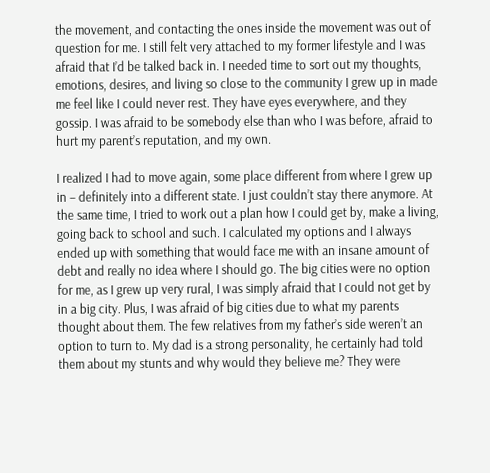the movement, and contacting the ones inside the movement was out of question for me. I still felt very attached to my former lifestyle and I was afraid that I’d be talked back in. I needed time to sort out my thoughts, emotions, desires, and living so close to the community I grew up in made me feel like I could never rest. They have eyes everywhere, and they gossip. I was afraid to be somebody else than who I was before, afraid to hurt my parent’s reputation, and my own.

I realized I had to move again, some place different from where I grew up in – definitely into a different state. I just couldn’t stay there anymore. At the same time, I tried to work out a plan how I could get by, make a living, going back to school and such. I calculated my options and I always ended up with something that would face me with an insane amount of debt and really no idea where I should go. The big cities were no option for me, as I grew up very rural, I was simply afraid that I could not get by in a big city. Plus, I was afraid of big cities due to what my parents thought about them. The few relatives from my father’s side weren’t an option to turn to. My dad is a strong personality, he certainly had told them about my stunts and why would they believe me? They were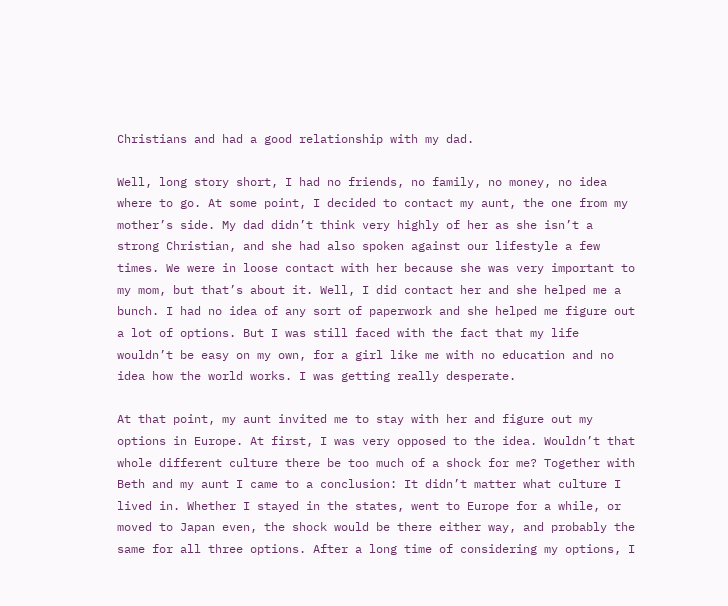Christians and had a good relationship with my dad.

Well, long story short, I had no friends, no family, no money, no idea where to go. At some point, I decided to contact my aunt, the one from my mother’s side. My dad didn’t think very highly of her as she isn’t a strong Christian, and she had also spoken against our lifestyle a few times. We were in loose contact with her because she was very important to my mom, but that’s about it. Well, I did contact her and she helped me a bunch. I had no idea of any sort of paperwork and she helped me figure out a lot of options. But I was still faced with the fact that my life wouldn’t be easy on my own, for a girl like me with no education and no idea how the world works. I was getting really desperate.

At that point, my aunt invited me to stay with her and figure out my options in Europe. At first, I was very opposed to the idea. Wouldn’t that whole different culture there be too much of a shock for me? Together with Beth and my aunt I came to a conclusion: It didn’t matter what culture I lived in. Whether I stayed in the states, went to Europe for a while, or moved to Japan even, the shock would be there either way, and probably the same for all three options. After a long time of considering my options, I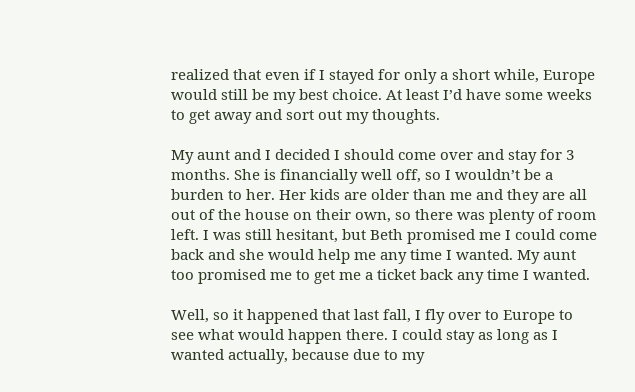realized that even if I stayed for only a short while, Europe would still be my best choice. At least I’d have some weeks to get away and sort out my thoughts.

My aunt and I decided I should come over and stay for 3 months. She is financially well off, so I wouldn’t be a burden to her. Her kids are older than me and they are all out of the house on their own, so there was plenty of room left. I was still hesitant, but Beth promised me I could come back and she would help me any time I wanted. My aunt too promised me to get me a ticket back any time I wanted.

Well, so it happened that last fall, I fly over to Europe to see what would happen there. I could stay as long as I wanted actually, because due to my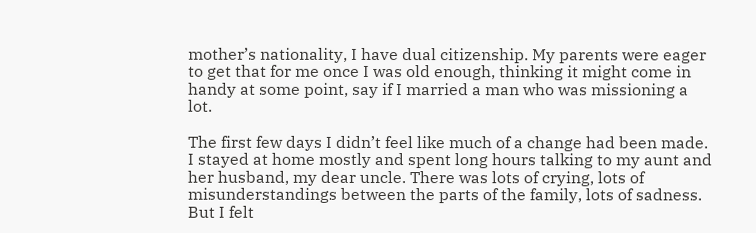mother’s nationality, I have dual citizenship. My parents were eager to get that for me once I was old enough, thinking it might come in handy at some point, say if I married a man who was missioning a lot.

The first few days I didn’t feel like much of a change had been made. I stayed at home mostly and spent long hours talking to my aunt and her husband, my dear uncle. There was lots of crying, lots of misunderstandings between the parts of the family, lots of sadness. But I felt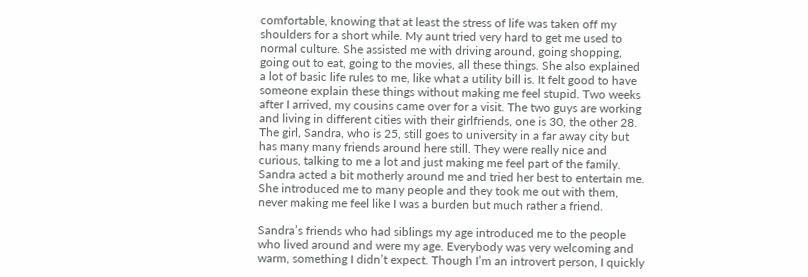comfortable, knowing that at least the stress of life was taken off my shoulders for a short while. My aunt tried very hard to get me used to normal culture. She assisted me with driving around, going shopping, going out to eat, going to the movies, all these things. She also explained a lot of basic life rules to me, like what a utility bill is. It felt good to have someone explain these things without making me feel stupid. Two weeks after I arrived, my cousins came over for a visit. The two guys are working and living in different cities with their girlfriends, one is 30, the other 28. The girl, Sandra, who is 25, still goes to university in a far away city but has many many friends around here still. They were really nice and curious, talking to me a lot and just making me feel part of the family. Sandra acted a bit motherly around me and tried her best to entertain me. She introduced me to many people and they took me out with them, never making me feel like I was a burden but much rather a friend.

Sandra’s friends who had siblings my age introduced me to the people who lived around and were my age. Everybody was very welcoming and warm, something I didn’t expect. Though I’m an introvert person, I quickly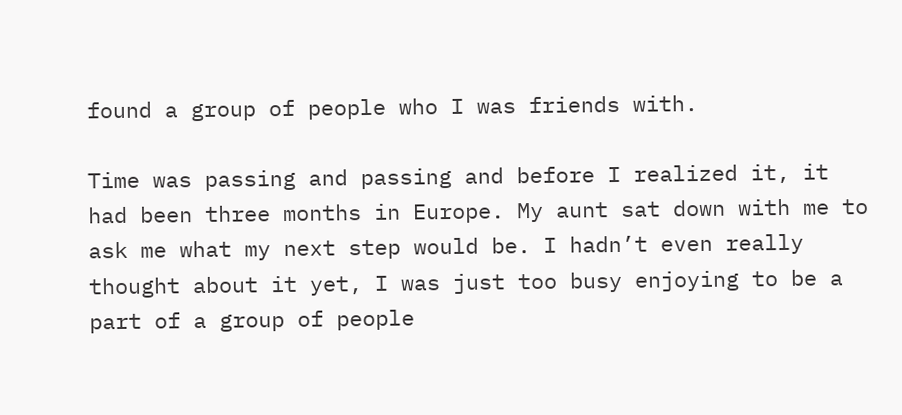found a group of people who I was friends with.

Time was passing and passing and before I realized it, it had been three months in Europe. My aunt sat down with me to ask me what my next step would be. I hadn’t even really thought about it yet, I was just too busy enjoying to be a part of a group of people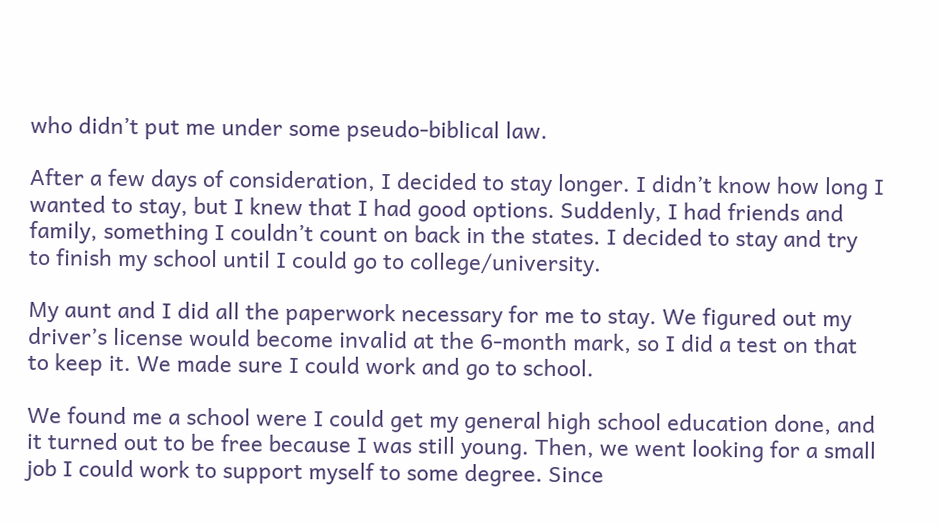who didn’t put me under some pseudo-biblical law.

After a few days of consideration, I decided to stay longer. I didn’t know how long I wanted to stay, but I knew that I had good options. Suddenly, I had friends and family, something I couldn’t count on back in the states. I decided to stay and try to finish my school until I could go to college/university.

My aunt and I did all the paperwork necessary for me to stay. We figured out my driver’s license would become invalid at the 6-month mark, so I did a test on that to keep it. We made sure I could work and go to school.

We found me a school were I could get my general high school education done, and it turned out to be free because I was still young. Then, we went looking for a small job I could work to support myself to some degree. Since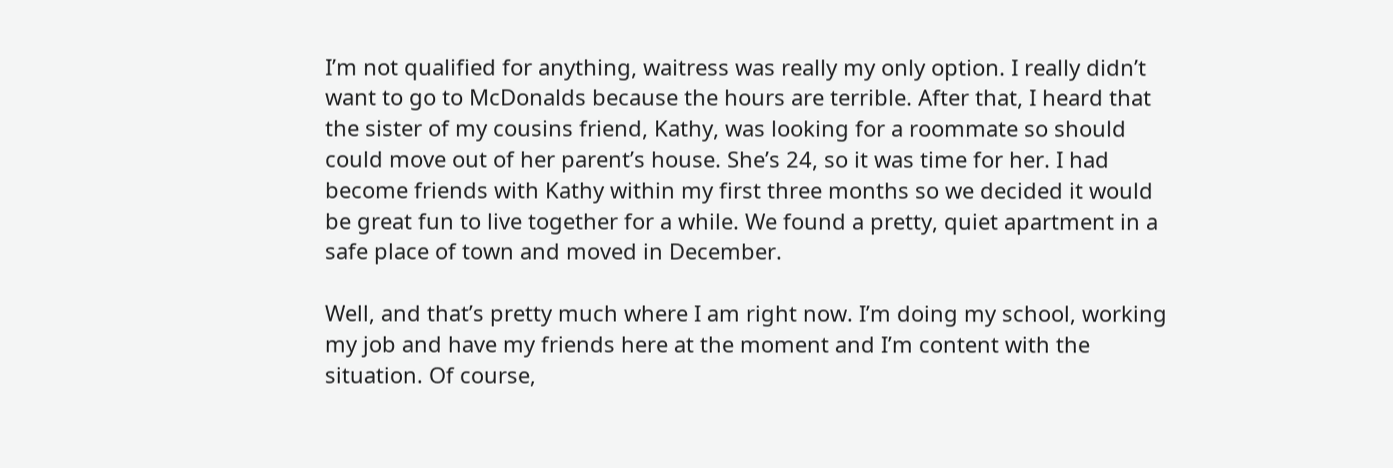I’m not qualified for anything, waitress was really my only option. I really didn’t want to go to McDonalds because the hours are terrible. After that, I heard that the sister of my cousins friend, Kathy, was looking for a roommate so should could move out of her parent’s house. She’s 24, so it was time for her. I had become friends with Kathy within my first three months so we decided it would be great fun to live together for a while. We found a pretty, quiet apartment in a safe place of town and moved in December.

Well, and that’s pretty much where I am right now. I’m doing my school, working my job and have my friends here at the moment and I’m content with the situation. Of course,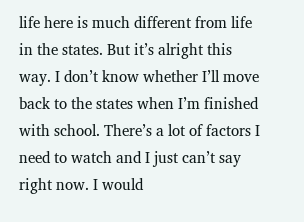life here is much different from life in the states. But it’s alright this way. I don’t know whether I’ll move back to the states when I’m finished with school. There’s a lot of factors I need to watch and I just can’t say right now. I would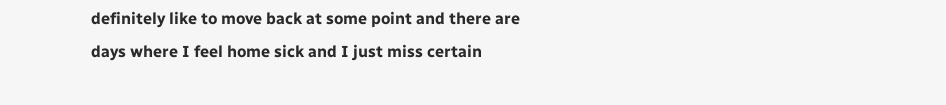definitely like to move back at some point and there are days where I feel home sick and I just miss certain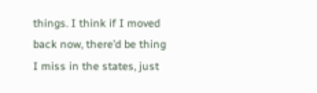things. I think if I moved back now, there’d be thing I miss in the states, just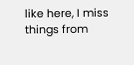like here, I miss things from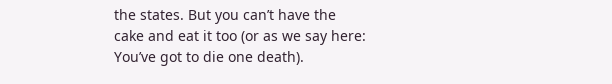the states. But you can’t have the cake and eat it too (or as we say here: You’ve got to die one death).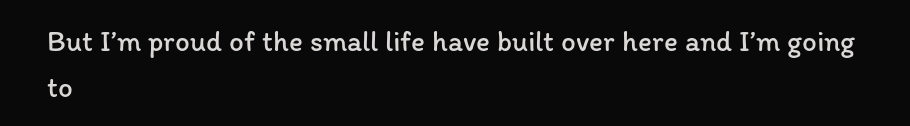But I’m proud of the small life have built over here and I’m going to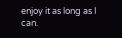enjoy it as long as I can.